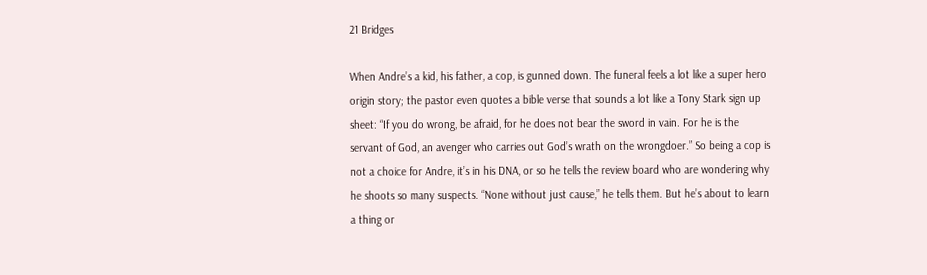21 Bridges

When Andre’s a kid, his father, a cop, is gunned down. The funeral feels a lot like a super hero origin story; the pastor even quotes a bible verse that sounds a lot like a Tony Stark sign up sheet: “If you do wrong, be afraid, for he does not bear the sword in vain. For he is the servant of God, an avenger who carries out God’s wrath on the wrongdoer.” So being a cop is not a choice for Andre, it’s in his DNA, or so he tells the review board who are wondering why he shoots so many suspects. “None without just cause,” he tells them. But he’s about to learn a thing or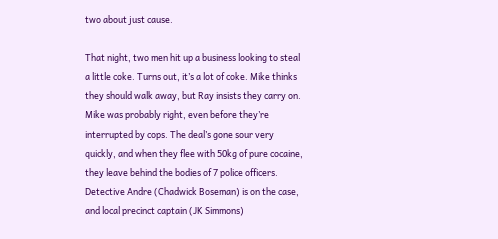two about just cause.

That night, two men hit up a business looking to steal a little coke. Turns out, it’s a lot of coke. Mike thinks they should walk away, but Ray insists they carry on. Mike was probably right, even before they’re interrupted by cops. The deal’s gone sour very quickly, and when they flee with 50kg of pure cocaine, they leave behind the bodies of 7 police officers. Detective Andre (Chadwick Boseman) is on the case, and local precinct captain (JK Simmons)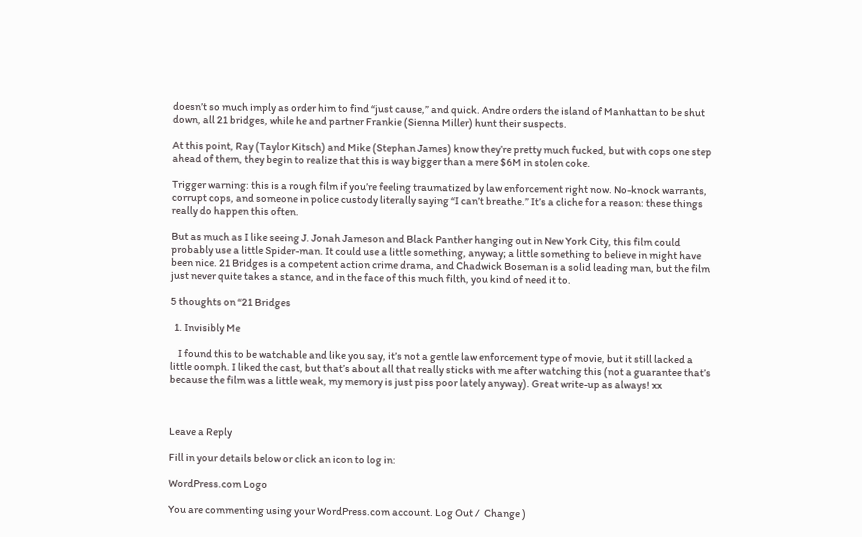doesn’t so much imply as order him to find “just cause,” and quick. Andre orders the island of Manhattan to be shut down, all 21 bridges, while he and partner Frankie (Sienna Miller) hunt their suspects.

At this point, Ray (Taylor Kitsch) and Mike (Stephan James) know they’re pretty much fucked, but with cops one step ahead of them, they begin to realize that this is way bigger than a mere $6M in stolen coke.

Trigger warning: this is a rough film if you’re feeling traumatized by law enforcement right now. No-knock warrants, corrupt cops, and someone in police custody literally saying “I can’t breathe.” It’s a cliche for a reason: these things really do happen this often.

But as much as I like seeing J. Jonah Jameson and Black Panther hanging out in New York City, this film could probably use a little Spider-man. It could use a little something, anyway; a little something to believe in might have been nice. 21 Bridges is a competent action crime drama, and Chadwick Boseman is a solid leading man, but the film just never quite takes a stance, and in the face of this much filth, you kind of need it to.

5 thoughts on “21 Bridges

  1. Invisibly Me

    I found this to be watchable and like you say, it’s not a gentle law enforcement type of movie, but it still lacked a little oomph. I liked the cast, but that’s about all that really sticks with me after watching this (not a guarantee that’s because the film was a little weak, my memory is just piss poor lately anyway). Great write-up as always! xx



Leave a Reply

Fill in your details below or click an icon to log in:

WordPress.com Logo

You are commenting using your WordPress.com account. Log Out /  Change )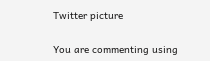Twitter picture

You are commenting using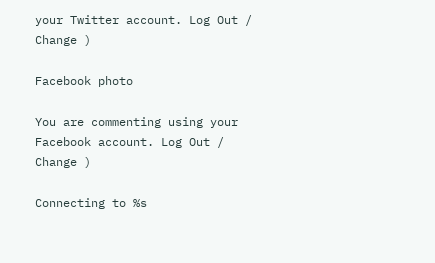your Twitter account. Log Out /  Change )

Facebook photo

You are commenting using your Facebook account. Log Out /  Change )

Connecting to %s